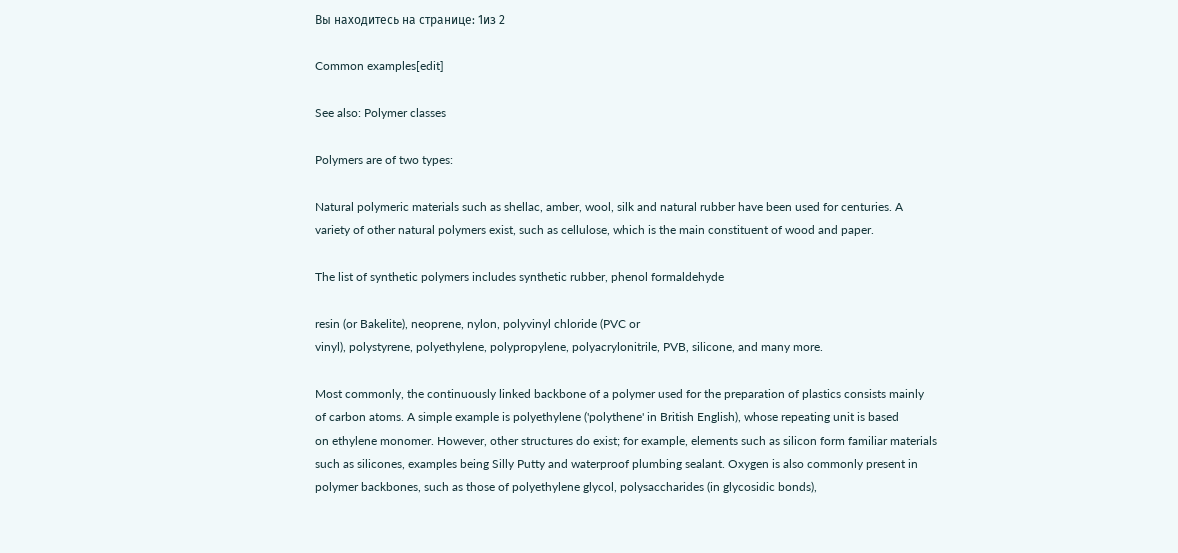Вы находитесь на странице: 1из 2

Common examples[edit]

See also: Polymer classes

Polymers are of two types:

Natural polymeric materials such as shellac, amber, wool, silk and natural rubber have been used for centuries. A
variety of other natural polymers exist, such as cellulose, which is the main constituent of wood and paper.

The list of synthetic polymers includes synthetic rubber, phenol formaldehyde

resin (or Bakelite), neoprene, nylon, polyvinyl chloride (PVC or
vinyl), polystyrene, polyethylene, polypropylene, polyacrylonitrile, PVB, silicone, and many more.

Most commonly, the continuously linked backbone of a polymer used for the preparation of plastics consists mainly
of carbon atoms. A simple example is polyethylene ('polythene' in British English), whose repeating unit is based
on ethylene monomer. However, other structures do exist; for example, elements such as silicon form familiar materials
such as silicones, examples being Silly Putty and waterproof plumbing sealant. Oxygen is also commonly present in
polymer backbones, such as those of polyethylene glycol, polysaccharides (in glycosidic bonds),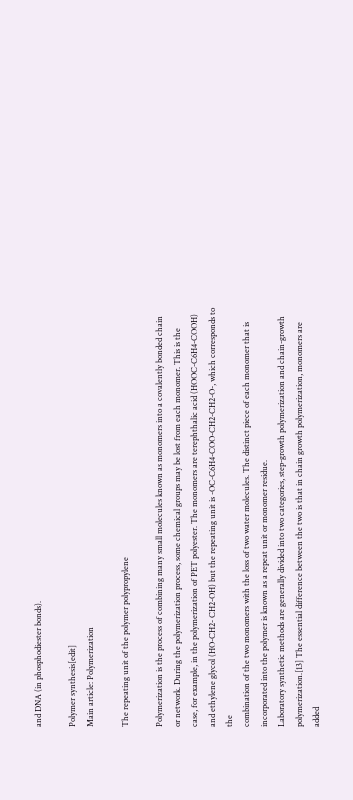and DNA (in phosphodiester bonds).

Polymer synthesis[edit]
Main article: Polymerization

The repeating unit of the polymer polypropylene

Polymerization is the process of combining many small molecules known as monomers into a covalently bonded chain
or network. During the polymerization process, some chemical groups may be lost from each monomer. This is the
case, for example, in the polymerization of PET polyester. The monomers are terephthalic acid (HOOC-C6H4-COOH)
and ethylene glycol (HO-CH2- CH2-OH) but the repeating unit is -OC-C6H4-COO-CH2-CH2-O-, which corresponds to the
combination of the two monomers with the loss of two water molecules. The distinct piece of each monomer that is
incorporated into the polymer is known as a repeat unit or monomer residue.
Laboratory synthetic methods are generally divided into two categories, step-growth polymerization and chain-growth
polymerization.[13] The essential difference between the two is that in chain growth polymerization, monomers are added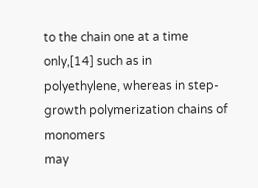to the chain one at a time only,[14] such as in polyethylene, whereas in step-growth polymerization chains of monomers
may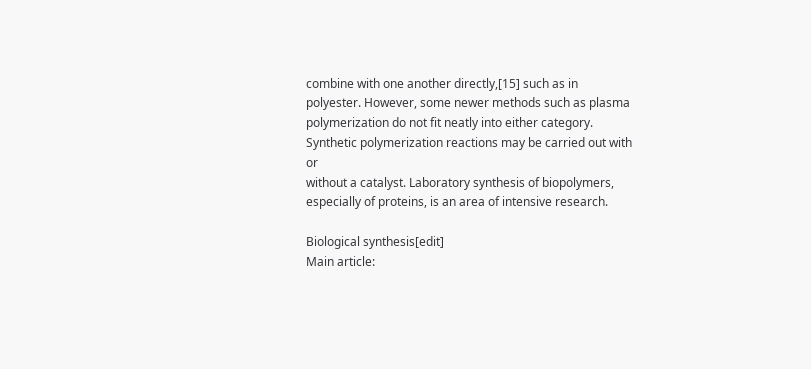combine with one another directly,[15] such as in polyester. However, some newer methods such as plasma
polymerization do not fit neatly into either category. Synthetic polymerization reactions may be carried out with or
without a catalyst. Laboratory synthesis of biopolymers, especially of proteins, is an area of intensive research.

Biological synthesis[edit]
Main article: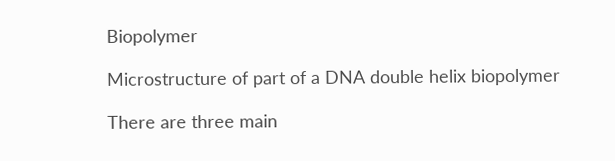Biopolymer

Microstructure of part of a DNA double helix biopolymer

There are three main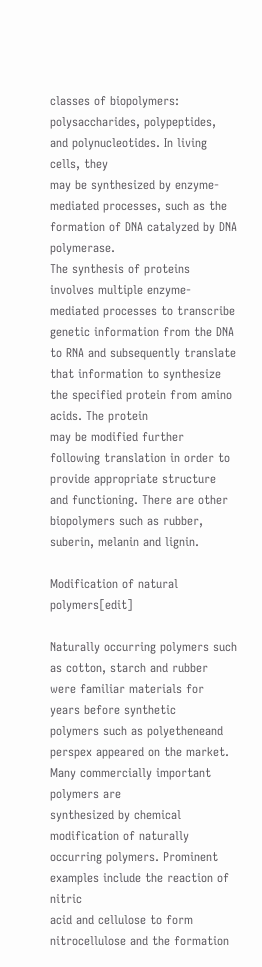classes of biopolymers: polysaccharides, polypeptides, and polynucleotides. In living cells, they
may be synthesized by enzyme-mediated processes, such as the formation of DNA catalyzed by DNA polymerase.
The synthesis of proteins involves multiple enzyme-mediated processes to transcribe genetic information from the DNA
to RNA and subsequently translate that information to synthesize the specified protein from amino acids. The protein
may be modified further following translation in order to provide appropriate structure and functioning. There are other
biopolymers such as rubber, suberin, melanin and lignin.

Modification of natural polymers[edit]

Naturally occurring polymers such as cotton, starch and rubber were familiar materials for years before synthetic
polymers such as polyetheneand perspex appeared on the market. Many commercially important polymers are
synthesized by chemical modification of naturally occurring polymers. Prominent examples include the reaction of nitric
acid and cellulose to form nitrocellulose and the formation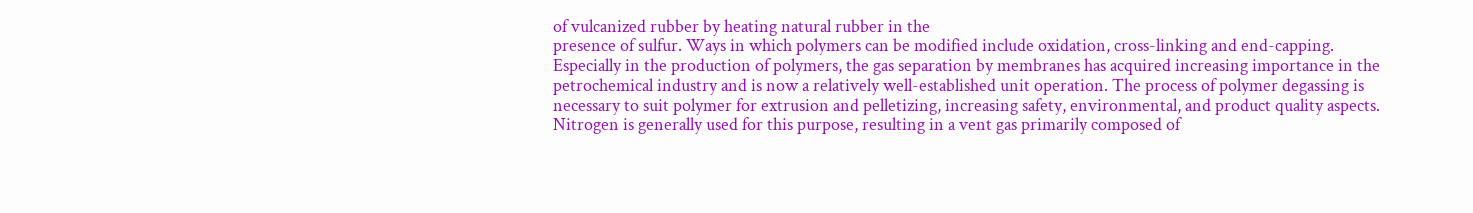of vulcanized rubber by heating natural rubber in the
presence of sulfur. Ways in which polymers can be modified include oxidation, cross-linking and end-capping.
Especially in the production of polymers, the gas separation by membranes has acquired increasing importance in the
petrochemical industry and is now a relatively well-established unit operation. The process of polymer degassing is
necessary to suit polymer for extrusion and pelletizing, increasing safety, environmental, and product quality aspects.
Nitrogen is generally used for this purpose, resulting in a vent gas primarily composed of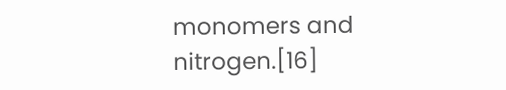monomers and nitrogen.[16]